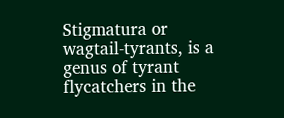Stigmatura or wagtail-tyrants, is a genus of tyrant flycatchers in the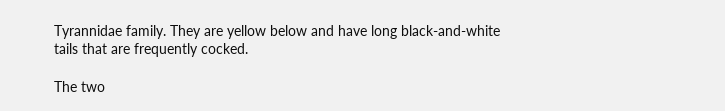Tyrannidae family. They are yellow below and have long black-and-white tails that are frequently cocked.

The two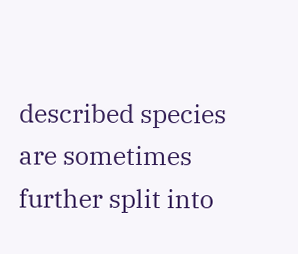described species are sometimes further split into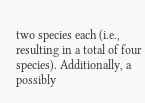two species each (i.e., resulting in a total of four species). Additionally, a possibly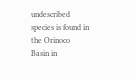undescribed species is found in the Orinoco Basin in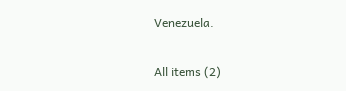Venezuela.

All items (2)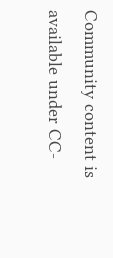Community content is available under CC-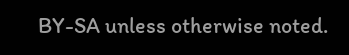BY-SA unless otherwise noted.